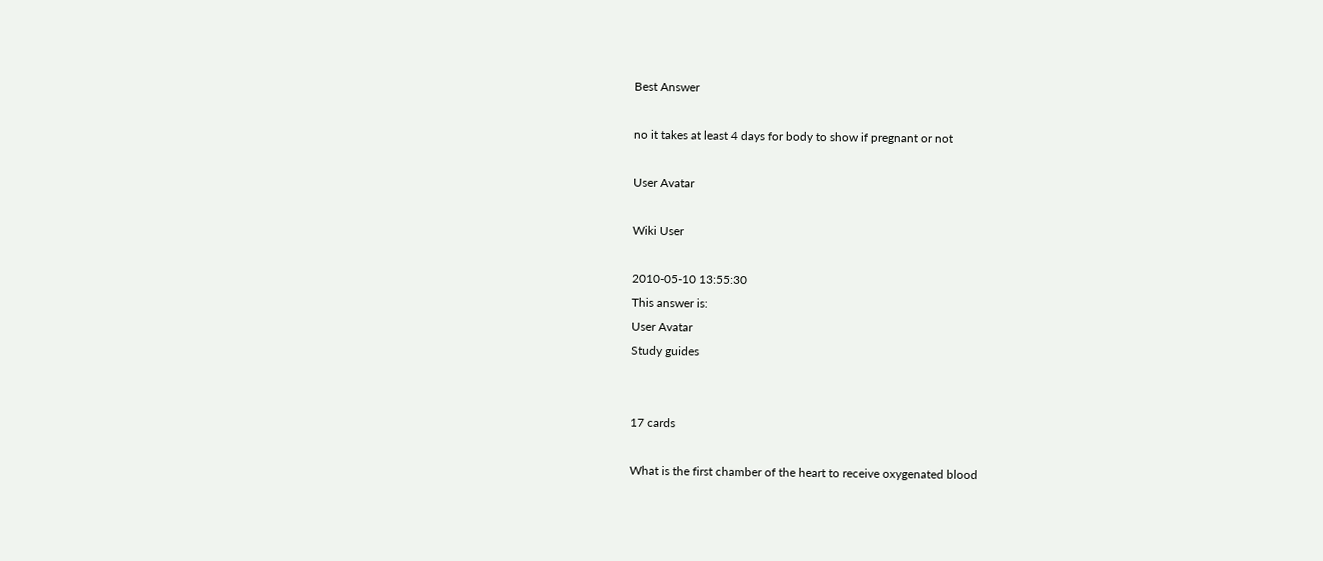Best Answer

no it takes at least 4 days for body to show if pregnant or not

User Avatar

Wiki User

2010-05-10 13:55:30
This answer is:
User Avatar
Study guides


17 cards

What is the first chamber of the heart to receive oxygenated blood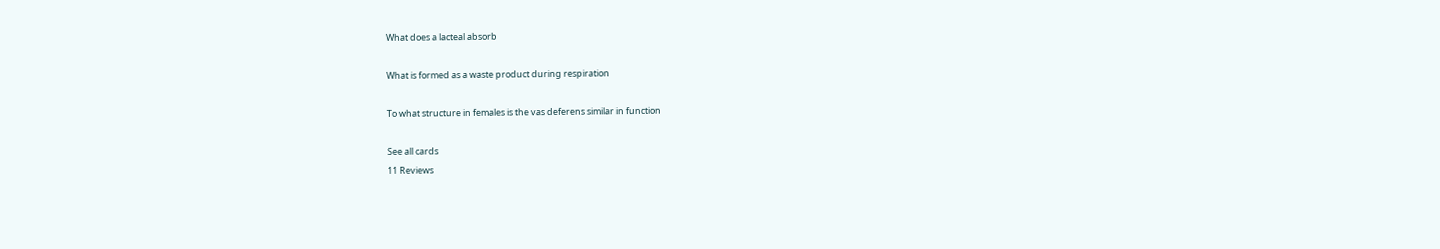What does a lacteal absorb

What is formed as a waste product during respiration

To what structure in females is the vas deferens similar in function

See all cards
11 Reviews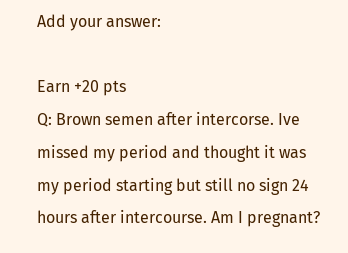Add your answer:

Earn +20 pts
Q: Brown semen after intercorse. Ive missed my period and thought it was my period starting but still no sign 24 hours after intercourse. Am I pregnant?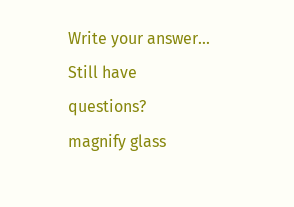Write your answer...
Still have questions?
magnify glass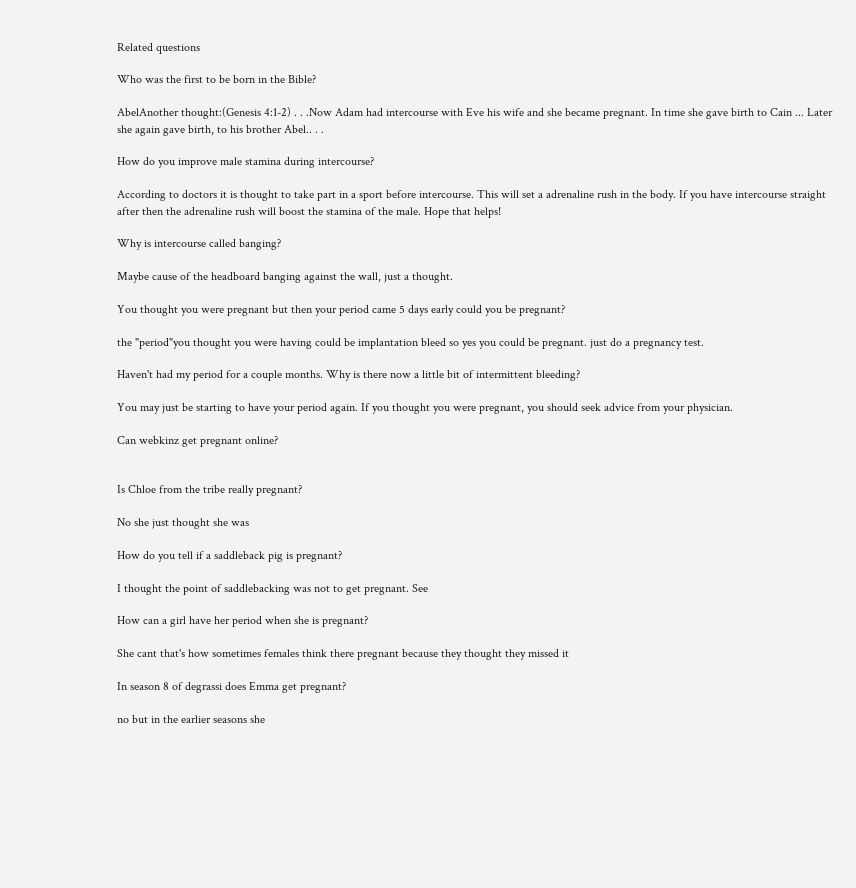Related questions

Who was the first to be born in the Bible?

AbelAnother thought:(Genesis 4:1-2) . . .Now Adam had intercourse with Eve his wife and she became pregnant. In time she gave birth to Cain ... Later she again gave birth, to his brother Abel.. . .

How do you improve male stamina during intercourse?

According to doctors it is thought to take part in a sport before intercourse. This will set a adrenaline rush in the body. If you have intercourse straight after then the adrenaline rush will boost the stamina of the male. Hope that helps!

Why is intercourse called banging?

Maybe cause of the headboard banging against the wall, just a thought.

You thought you were pregnant but then your period came 5 days early could you be pregnant?

the "period"you thought you were having could be implantation bleed so yes you could be pregnant. just do a pregnancy test.

Haven't had my period for a couple months. Why is there now a little bit of intermittent bleeding?

You may just be starting to have your period again. If you thought you were pregnant, you should seek advice from your physician.

Can webkinz get pregnant online?


Is Chloe from the tribe really pregnant?

No she just thought she was

How do you tell if a saddleback pig is pregnant?

I thought the point of saddlebacking was not to get pregnant. See

How can a girl have her period when she is pregnant?

She cant that's how sometimes females think there pregnant because they thought they missed it

In season 8 of degrassi does Emma get pregnant?

no but in the earlier seasons she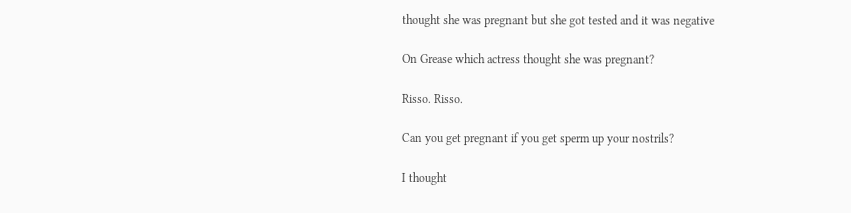thought she was pregnant but she got tested and it was negative

On Grease which actress thought she was pregnant?

Risso. Risso.

Can you get pregnant if you get sperm up your nostrils?

I thought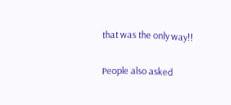that was the only way!!

People also asked